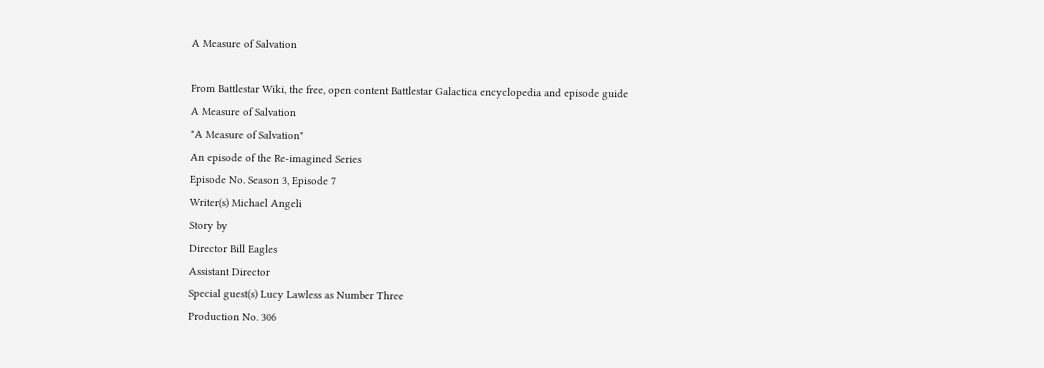A Measure of Salvation

From Battlestar Wiki, the free, open content Battlestar Galactica encyclopedia and episode guide
A Measure of Salvation
"A Measure of Salvation"
An episode of the Re-imagined Series
Episode No. Season 3, Episode 7
Writer(s) Michael Angeli
Story by
Director Bill Eagles
Assistant Director
Special guest(s) Lucy Lawless as Number Three
Production No. 306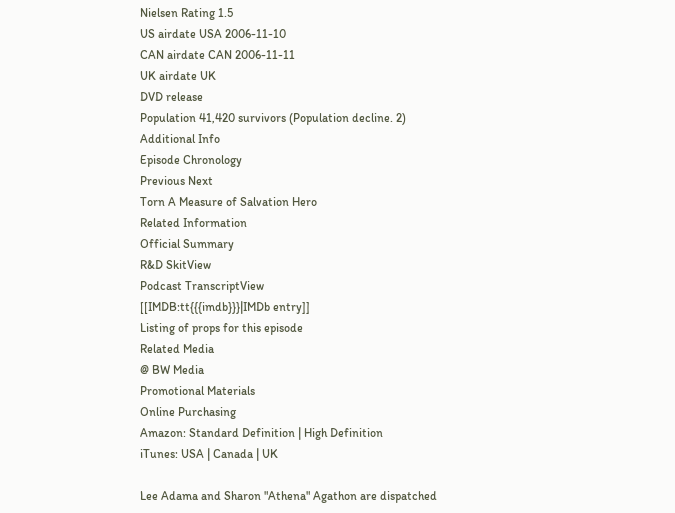Nielsen Rating 1.5
US airdate USA 2006-11-10
CAN airdate CAN 2006-11-11
UK airdate UK
DVD release
Population 41,420 survivors (Population decline. 2)
Additional Info
Episode Chronology
Previous Next
Torn A Measure of Salvation Hero
Related Information
Official Summary
R&D SkitView
Podcast TranscriptView
[[IMDB:tt{{{imdb}}}|IMDb entry]]
Listing of props for this episode
Related Media
@ BW Media
Promotional Materials
Online Purchasing
Amazon: Standard Definition | High Definition
iTunes: USA | Canada | UK

Lee Adama and Sharon "Athena" Agathon are dispatched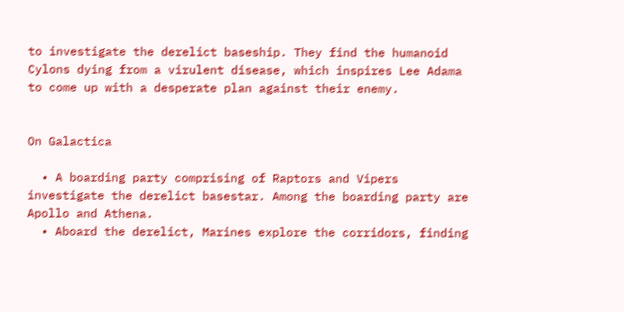to investigate the derelict baseship. They find the humanoid Cylons dying from a virulent disease, which inspires Lee Adama to come up with a desperate plan against their enemy.


On Galactica

  • A boarding party comprising of Raptors and Vipers investigate the derelict basestar. Among the boarding party are Apollo and Athena.
  • Aboard the derelict, Marines explore the corridors, finding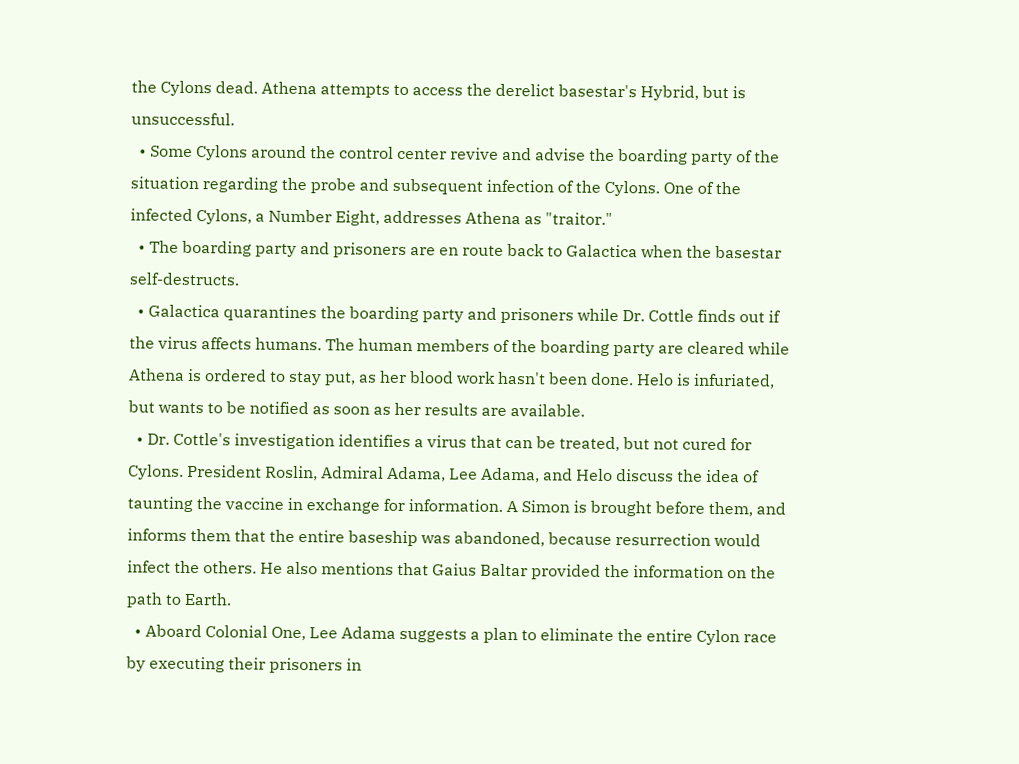the Cylons dead. Athena attempts to access the derelict basestar's Hybrid, but is unsuccessful.
  • Some Cylons around the control center revive and advise the boarding party of the situation regarding the probe and subsequent infection of the Cylons. One of the infected Cylons, a Number Eight, addresses Athena as "traitor."
  • The boarding party and prisoners are en route back to Galactica when the basestar self-destructs.
  • Galactica quarantines the boarding party and prisoners while Dr. Cottle finds out if the virus affects humans. The human members of the boarding party are cleared while Athena is ordered to stay put, as her blood work hasn't been done. Helo is infuriated, but wants to be notified as soon as her results are available.
  • Dr. Cottle's investigation identifies a virus that can be treated, but not cured for Cylons. President Roslin, Admiral Adama, Lee Adama, and Helo discuss the idea of taunting the vaccine in exchange for information. A Simon is brought before them, and informs them that the entire baseship was abandoned, because resurrection would infect the others. He also mentions that Gaius Baltar provided the information on the path to Earth.
  • Aboard Colonial One, Lee Adama suggests a plan to eliminate the entire Cylon race by executing their prisoners in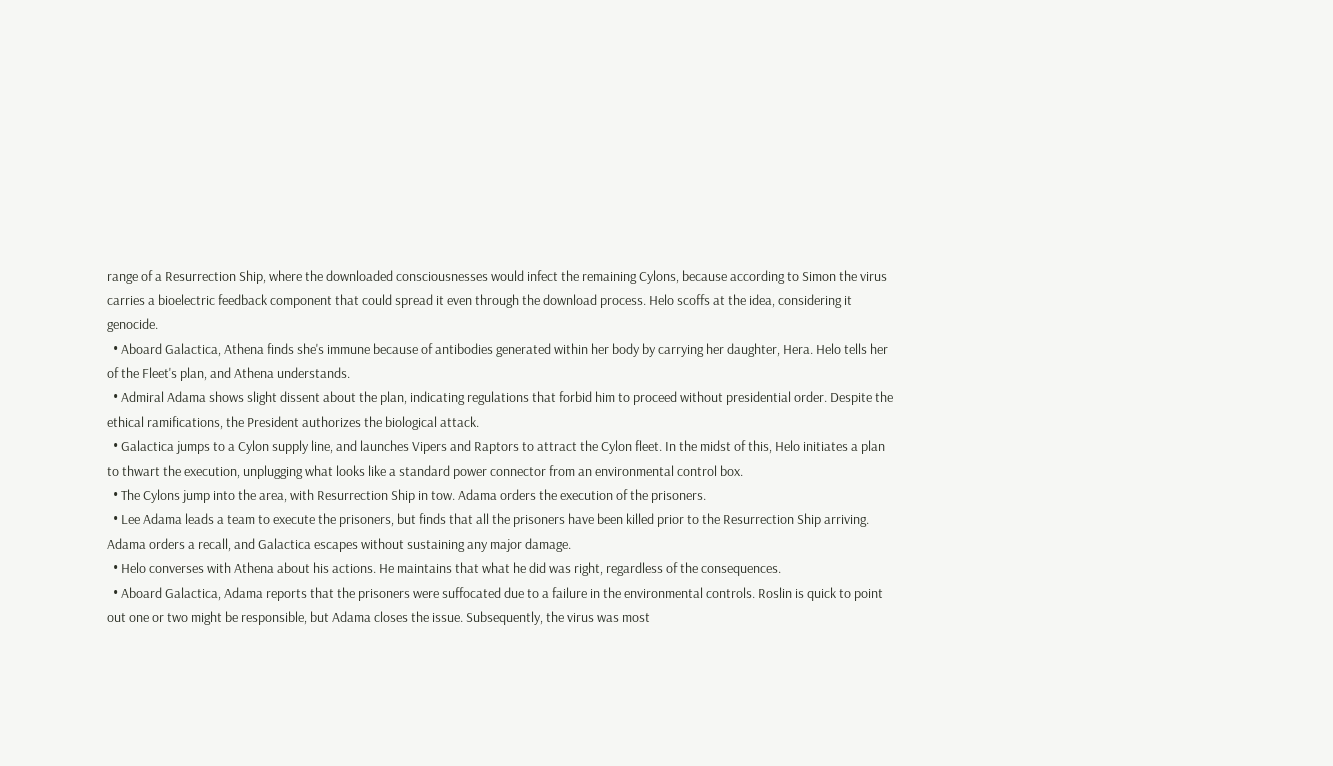range of a Resurrection Ship, where the downloaded consciousnesses would infect the remaining Cylons, because according to Simon the virus carries a bioelectric feedback component that could spread it even through the download process. Helo scoffs at the idea, considering it genocide.
  • Aboard Galactica, Athena finds she's immune because of antibodies generated within her body by carrying her daughter, Hera. Helo tells her of the Fleet's plan, and Athena understands.
  • Admiral Adama shows slight dissent about the plan, indicating regulations that forbid him to proceed without presidential order. Despite the ethical ramifications, the President authorizes the biological attack.
  • Galactica jumps to a Cylon supply line, and launches Vipers and Raptors to attract the Cylon fleet. In the midst of this, Helo initiates a plan to thwart the execution, unplugging what looks like a standard power connector from an environmental control box.
  • The Cylons jump into the area, with Resurrection Ship in tow. Adama orders the execution of the prisoners.
  • Lee Adama leads a team to execute the prisoners, but finds that all the prisoners have been killed prior to the Resurrection Ship arriving. Adama orders a recall, and Galactica escapes without sustaining any major damage.
  • Helo converses with Athena about his actions. He maintains that what he did was right, regardless of the consequences.
  • Aboard Galactica, Adama reports that the prisoners were suffocated due to a failure in the environmental controls. Roslin is quick to point out one or two might be responsible, but Adama closes the issue. Subsequently, the virus was most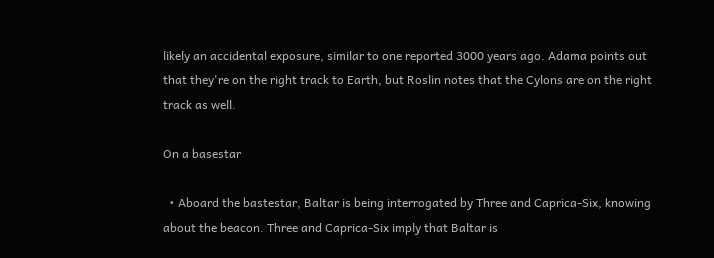likely an accidental exposure, similar to one reported 3000 years ago. Adama points out that they're on the right track to Earth, but Roslin notes that the Cylons are on the right track as well.

On a basestar

  • Aboard the bastestar, Baltar is being interrogated by Three and Caprica-Six, knowing about the beacon. Three and Caprica-Six imply that Baltar is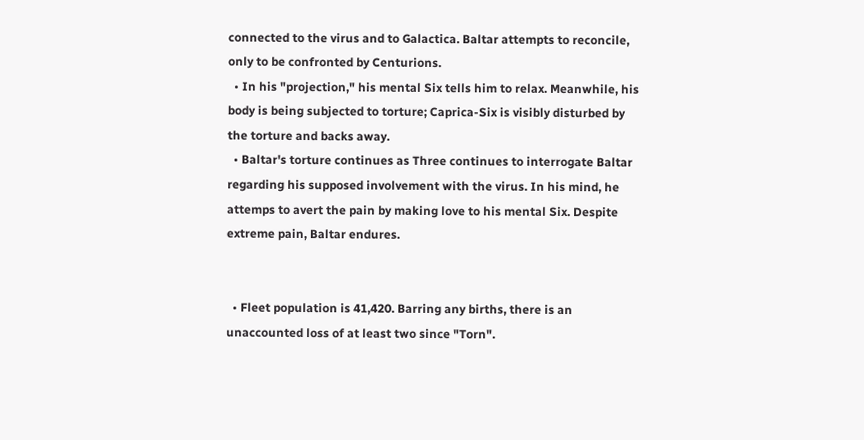connected to the virus and to Galactica. Baltar attempts to reconcile, only to be confronted by Centurions.
  • In his "projection," his mental Six tells him to relax. Meanwhile, his body is being subjected to torture; Caprica-Six is visibly disturbed by the torture and backs away.
  • Baltar's torture continues as Three continues to interrogate Baltar regarding his supposed involvement with the virus. In his mind, he attemps to avert the pain by making love to his mental Six. Despite extreme pain, Baltar endures.


  • Fleet population is 41,420. Barring any births, there is an unaccounted loss of at least two since "Torn".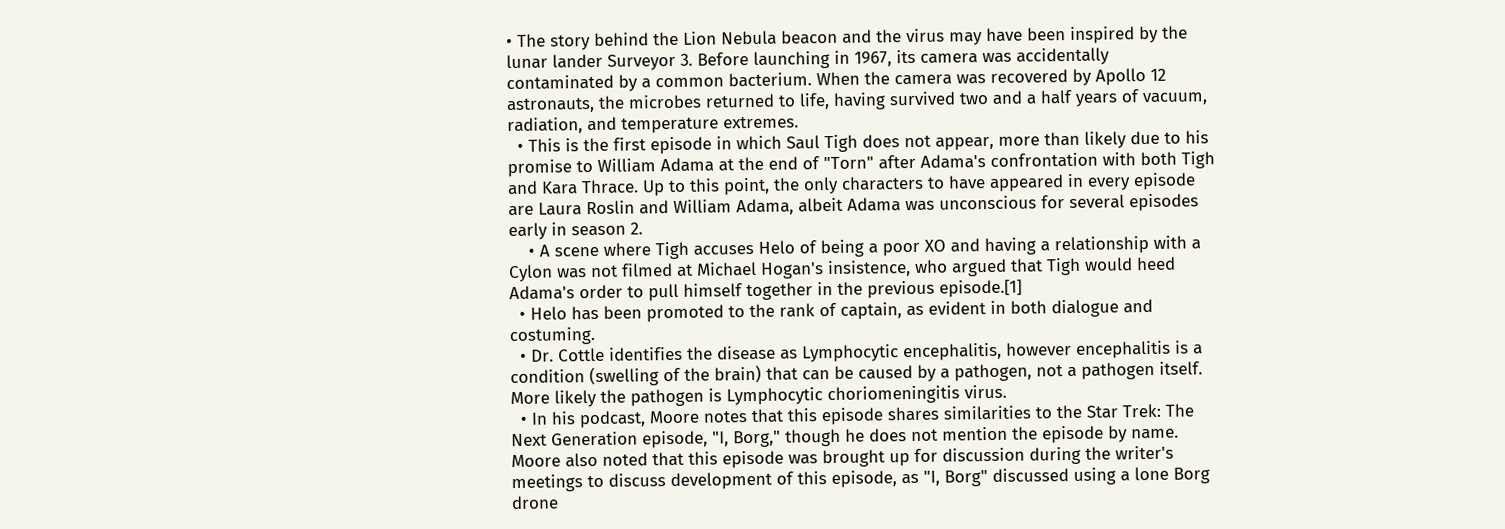• The story behind the Lion Nebula beacon and the virus may have been inspired by the lunar lander Surveyor 3. Before launching in 1967, its camera was accidentally contaminated by a common bacterium. When the camera was recovered by Apollo 12 astronauts, the microbes returned to life, having survived two and a half years of vacuum, radiation, and temperature extremes.
  • This is the first episode in which Saul Tigh does not appear, more than likely due to his promise to William Adama at the end of "Torn" after Adama's confrontation with both Tigh and Kara Thrace. Up to this point, the only characters to have appeared in every episode are Laura Roslin and William Adama, albeit Adama was unconscious for several episodes early in season 2.
    • A scene where Tigh accuses Helo of being a poor XO and having a relationship with a Cylon was not filmed at Michael Hogan's insistence, who argued that Tigh would heed Adama's order to pull himself together in the previous episode.[1]
  • Helo has been promoted to the rank of captain, as evident in both dialogue and costuming.
  • Dr. Cottle identifies the disease as Lymphocytic encephalitis, however encephalitis is a condition (swelling of the brain) that can be caused by a pathogen, not a pathogen itself. More likely the pathogen is Lymphocytic choriomeningitis virus.
  • In his podcast, Moore notes that this episode shares similarities to the Star Trek: The Next Generation episode, "I, Borg," though he does not mention the episode by name. Moore also noted that this episode was brought up for discussion during the writer's meetings to discuss development of this episode, as "I, Borg" discussed using a lone Borg drone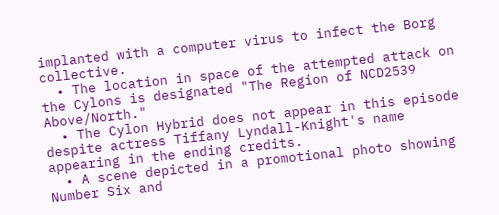implanted with a computer virus to infect the Borg collective.
  • The location in space of the attempted attack on the Cylons is designated "The Region of NCD2539 Above/North."
  • The Cylon Hybrid does not appear in this episode despite actress Tiffany Lyndall-Knight's name appearing in the ending credits.
  • A scene depicted in a promotional photo showing Number Six and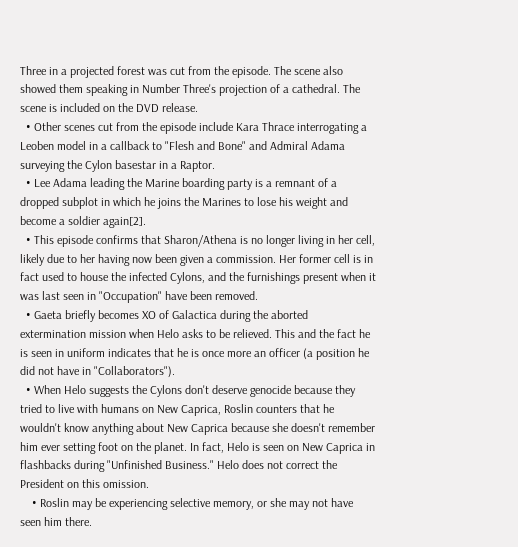Three in a projected forest was cut from the episode. The scene also showed them speaking in Number Three's projection of a cathedral. The scene is included on the DVD release.
  • Other scenes cut from the episode include Kara Thrace interrogating a Leoben model in a callback to "Flesh and Bone" and Admiral Adama surveying the Cylon basestar in a Raptor.
  • Lee Adama leading the Marine boarding party is a remnant of a dropped subplot in which he joins the Marines to lose his weight and become a soldier again[2].
  • This episode confirms that Sharon/Athena is no longer living in her cell, likely due to her having now been given a commission. Her former cell is in fact used to house the infected Cylons, and the furnishings present when it was last seen in "Occupation" have been removed.
  • Gaeta briefly becomes XO of Galactica during the aborted extermination mission when Helo asks to be relieved. This and the fact he is seen in uniform indicates that he is once more an officer (a position he did not have in "Collaborators").
  • When Helo suggests the Cylons don't deserve genocide because they tried to live with humans on New Caprica, Roslin counters that he wouldn't know anything about New Caprica because she doesn't remember him ever setting foot on the planet. In fact, Helo is seen on New Caprica in flashbacks during "Unfinished Business." Helo does not correct the President on this omission.
    • Roslin may be experiencing selective memory, or she may not have seen him there.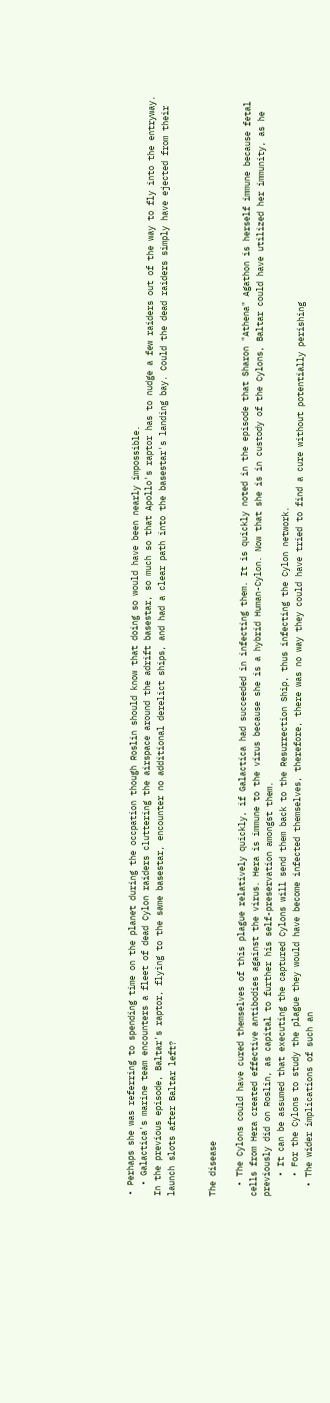• Perhaps she was referring to spending time on the planet during the occpation though Roslin should know that doing so would have been nearly impossible.
  • Galactica's marine team encounters a fleet of dead Cylon raiders cluttering the airspace around the adrift basestar, so much so that Apollo's raptor has to nudge a few raiders out of the way to fly into the entryway. In the previous episode, Baltar's raptor, flying to the same basestar, encounter no additional derelict ships, and had a clear path into the basestar's landing bay. Could the dead raiders simply have ejected from their launch slots after Baltar left?


The disease

  • The Cylons could have cured themselves of this plague relatively quickly, if Galactica had succeeded in infecting them. It is quickly noted in the episode that Sharon "Athena" Agathon is herself immune because fetal cells from Hera created effective antibodies against the virus. Hera is immune to the virus because she is a hybrid Human-Cylon. Now that she is in custody of the Cylons, Baltar could have utilized her immunity, as he previously did on Roslin, as capital to further his self-preservation amongst them.
    • It can be assumed that executing the captured Cylons will send them back to the Resurrection Ship, thus infecting the Cylon network.
    • For the Cylons to study the plague they would have become infected themselves, therefore, there was no way they could have tried to find a cure without potentially perishing
  • The wider implications of such an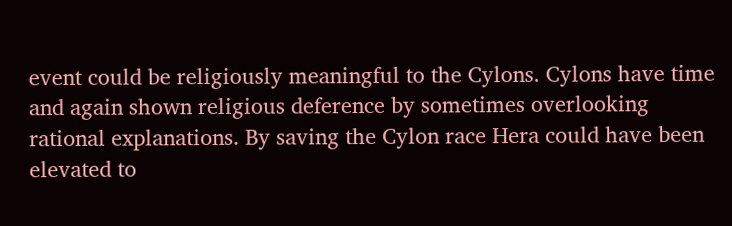event could be religiously meaningful to the Cylons. Cylons have time and again shown religious deference by sometimes overlooking rational explanations. By saving the Cylon race Hera could have been elevated to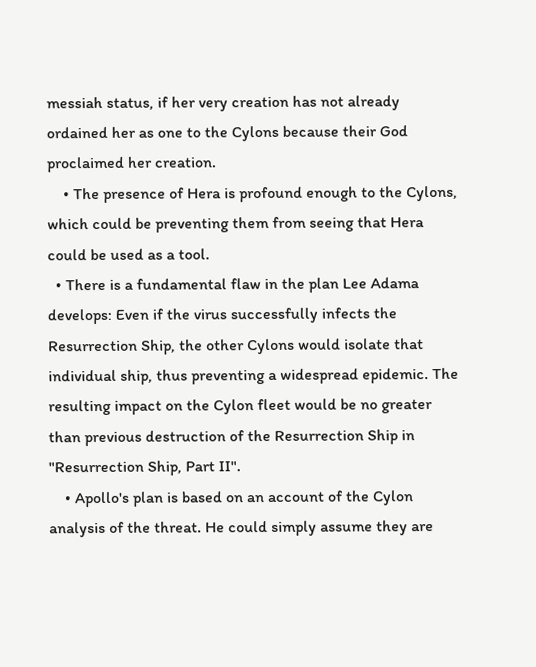messiah status, if her very creation has not already ordained her as one to the Cylons because their God proclaimed her creation.
    • The presence of Hera is profound enough to the Cylons, which could be preventing them from seeing that Hera could be used as a tool.
  • There is a fundamental flaw in the plan Lee Adama develops: Even if the virus successfully infects the Resurrection Ship, the other Cylons would isolate that individual ship, thus preventing a widespread epidemic. The resulting impact on the Cylon fleet would be no greater than previous destruction of the Resurrection Ship in "Resurrection Ship, Part II".
    • Apollo's plan is based on an account of the Cylon analysis of the threat. He could simply assume they are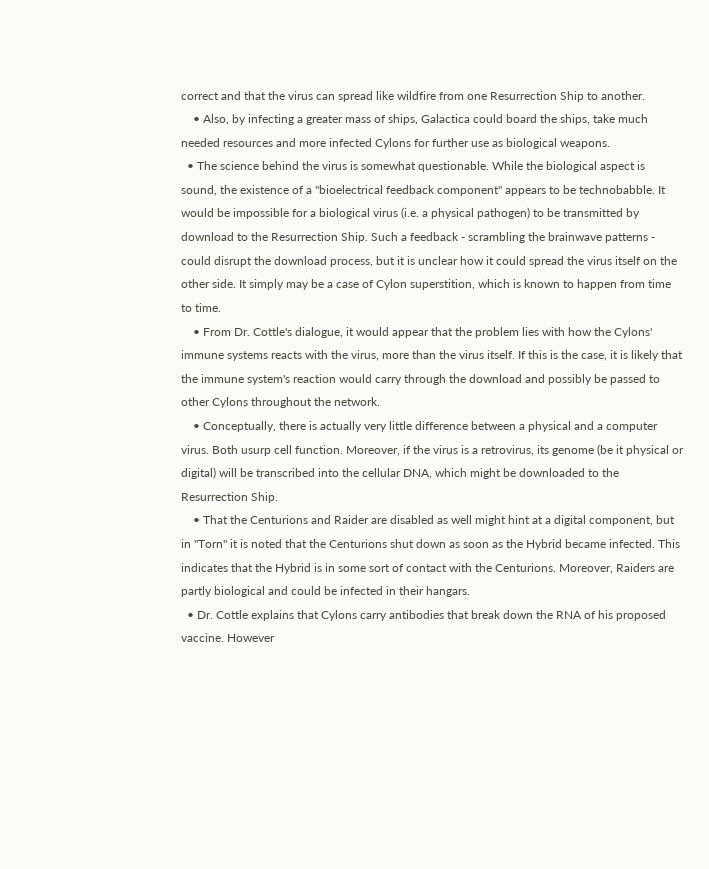correct and that the virus can spread like wildfire from one Resurrection Ship to another.
    • Also, by infecting a greater mass of ships, Galactica could board the ships, take much needed resources and more infected Cylons for further use as biological weapons.
  • The science behind the virus is somewhat questionable. While the biological aspect is sound, the existence of a "bioelectrical feedback component" appears to be technobabble. It would be impossible for a biological virus (i.e. a physical pathogen) to be transmitted by download to the Resurrection Ship. Such a feedback - scrambling the brainwave patterns - could disrupt the download process, but it is unclear how it could spread the virus itself on the other side. It simply may be a case of Cylon superstition, which is known to happen from time to time.
    • From Dr. Cottle's dialogue, it would appear that the problem lies with how the Cylons' immune systems reacts with the virus, more than the virus itself. If this is the case, it is likely that the immune system's reaction would carry through the download and possibly be passed to other Cylons throughout the network.
    • Conceptually, there is actually very little difference between a physical and a computer virus. Both usurp cell function. Moreover, if the virus is a retrovirus, its genome (be it physical or digital) will be transcribed into the cellular DNA, which might be downloaded to the Resurrection Ship.
    • That the Centurions and Raider are disabled as well might hint at a digital component, but in "Torn" it is noted that the Centurions shut down as soon as the Hybrid became infected. This indicates that the Hybrid is in some sort of contact with the Centurions. Moreover, Raiders are partly biological and could be infected in their hangars.
  • Dr. Cottle explains that Cylons carry antibodies that break down the RNA of his proposed vaccine. However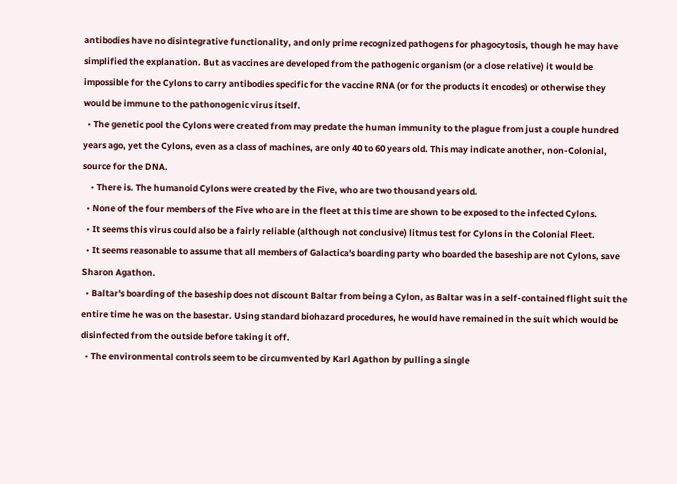antibodies have no disintegrative functionality, and only prime recognized pathogens for phagocytosis, though he may have simplified the explanation. But as vaccines are developed from the pathogenic organism (or a close relative) it would be impossible for the Cylons to carry antibodies specific for the vaccine RNA (or for the products it encodes) or otherwise they would be immune to the pathonogenic virus itself.
  • The genetic pool the Cylons were created from may predate the human immunity to the plague from just a couple hundred years ago, yet the Cylons, even as a class of machines, are only 40 to 60 years old. This may indicate another, non-Colonial, source for the DNA.
    • There is. The humanoid Cylons were created by the Five, who are two thousand years old.
  • None of the four members of the Five who are in the fleet at this time are shown to be exposed to the infected Cylons.
  • It seems this virus could also be a fairly reliable (although not conclusive) litmus test for Cylons in the Colonial Fleet.
  • It seems reasonable to assume that all members of Galactica's boarding party who boarded the baseship are not Cylons, save Sharon Agathon.
  • Baltar's boarding of the baseship does not discount Baltar from being a Cylon, as Baltar was in a self-contained flight suit the entire time he was on the basestar. Using standard biohazard procedures, he would have remained in the suit which would be disinfected from the outside before taking it off.
  • The environmental controls seem to be circumvented by Karl Agathon by pulling a single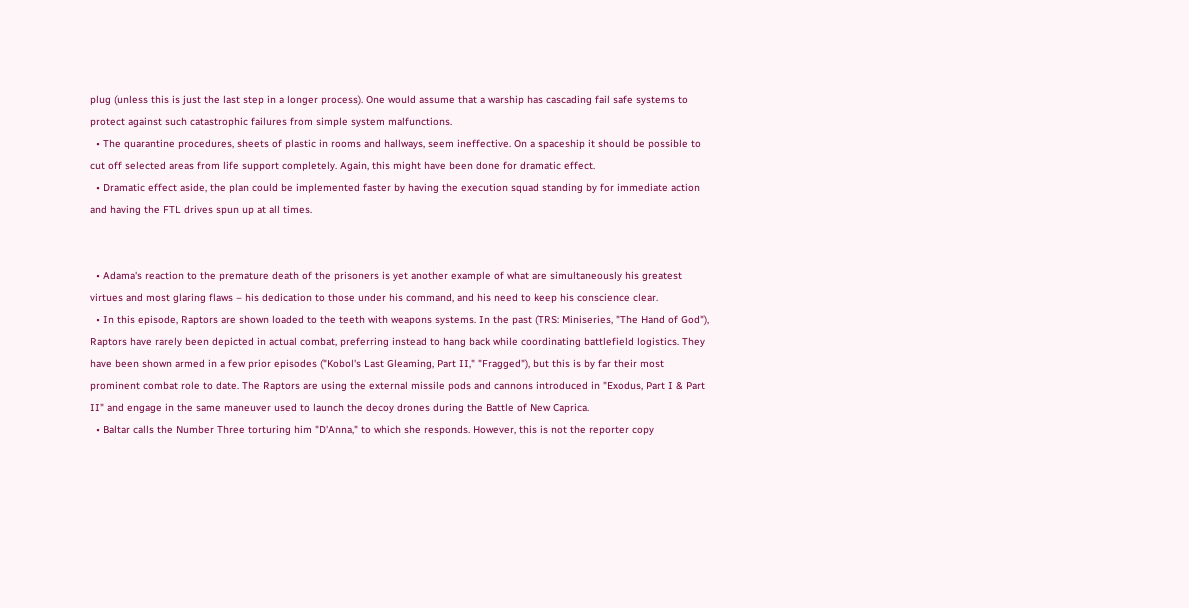plug (unless this is just the last step in a longer process). One would assume that a warship has cascading fail safe systems to protect against such catastrophic failures from simple system malfunctions.
  • The quarantine procedures, sheets of plastic in rooms and hallways, seem ineffective. On a spaceship it should be possible to cut off selected areas from life support completely. Again, this might have been done for dramatic effect.
  • Dramatic effect aside, the plan could be implemented faster by having the execution squad standing by for immediate action and having the FTL drives spun up at all times.


  • Adama's reaction to the premature death of the prisoners is yet another example of what are simultaneously his greatest virtues and most glaring flaws – his dedication to those under his command, and his need to keep his conscience clear.
  • In this episode, Raptors are shown loaded to the teeth with weapons systems. In the past (TRS: Miniseries, "The Hand of God"), Raptors have rarely been depicted in actual combat, preferring instead to hang back while coordinating battlefield logistics. They have been shown armed in a few prior episodes ("Kobol's Last Gleaming, Part II," "Fragged"), but this is by far their most prominent combat role to date. The Raptors are using the external missile pods and cannons introduced in "Exodus, Part I & Part II" and engage in the same maneuver used to launch the decoy drones during the Battle of New Caprica.
  • Baltar calls the Number Three torturing him "D'Anna," to which she responds. However, this is not the reporter copy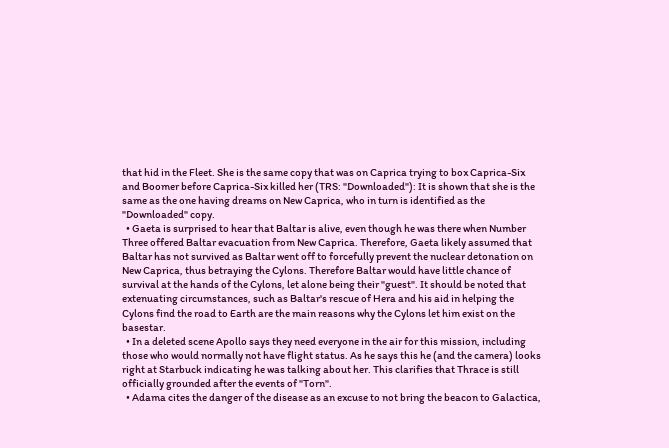that hid in the Fleet. She is the same copy that was on Caprica trying to box Caprica-Six and Boomer before Caprica-Six killed her (TRS: "Downloaded"): It is shown that she is the same as the one having dreams on New Caprica, who in turn is identified as the "Downloaded" copy.
  • Gaeta is surprised to hear that Baltar is alive, even though he was there when Number Three offered Baltar evacuation from New Caprica. Therefore, Gaeta likely assumed that Baltar has not survived as Baltar went off to forcefully prevent the nuclear detonation on New Caprica, thus betraying the Cylons. Therefore Baltar would have little chance of survival at the hands of the Cylons, let alone being their "guest". It should be noted that extenuating circumstances, such as Baltar's rescue of Hera and his aid in helping the Cylons find the road to Earth are the main reasons why the Cylons let him exist on the basestar.
  • In a deleted scene Apollo says they need everyone in the air for this mission, including those who would normally not have flight status. As he says this he (and the camera) looks right at Starbuck indicating he was talking about her. This clarifies that Thrace is still officially grounded after the events of "Torn".
  • Adama cites the danger of the disease as an excuse to not bring the beacon to Galactica,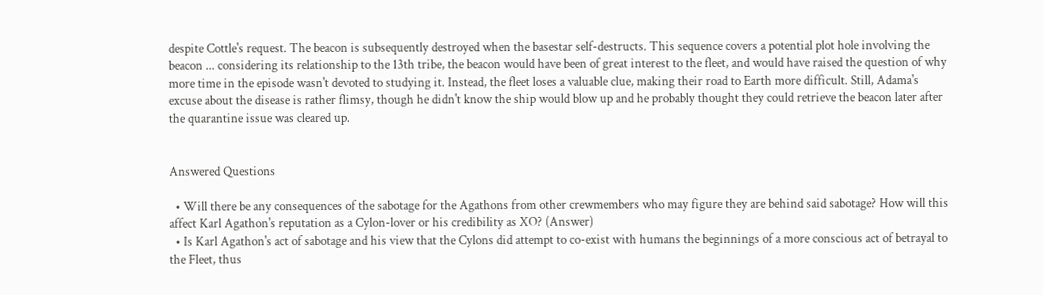despite Cottle's request. The beacon is subsequently destroyed when the basestar self-destructs. This sequence covers a potential plot hole involving the beacon ... considering its relationship to the 13th tribe, the beacon would have been of great interest to the fleet, and would have raised the question of why more time in the episode wasn't devoted to studying it. Instead, the fleet loses a valuable clue, making their road to Earth more difficult. Still, Adama's excuse about the disease is rather flimsy, though he didn't know the ship would blow up and he probably thought they could retrieve the beacon later after the quarantine issue was cleared up.


Answered Questions

  • Will there be any consequences of the sabotage for the Agathons from other crewmembers who may figure they are behind said sabotage? How will this affect Karl Agathon's reputation as a Cylon-lover or his credibility as XO? (Answer)
  • Is Karl Agathon's act of sabotage and his view that the Cylons did attempt to co-exist with humans the beginnings of a more conscious act of betrayal to the Fleet, thus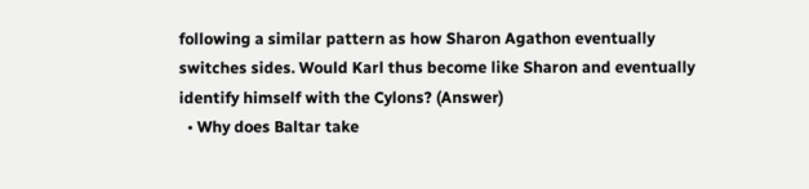following a similar pattern as how Sharon Agathon eventually switches sides. Would Karl thus become like Sharon and eventually identify himself with the Cylons? (Answer)
  • Why does Baltar take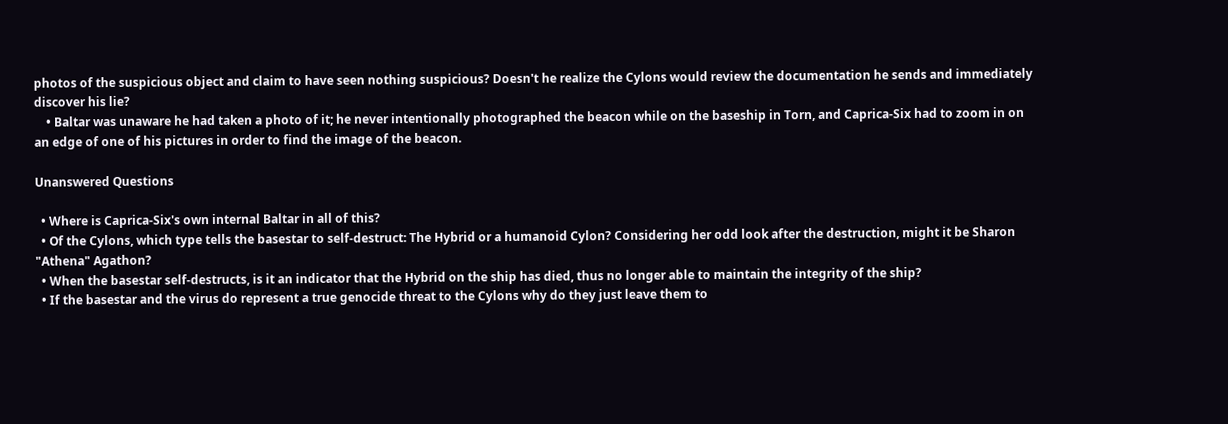photos of the suspicious object and claim to have seen nothing suspicious? Doesn't he realize the Cylons would review the documentation he sends and immediately discover his lie?
    • Baltar was unaware he had taken a photo of it; he never intentionally photographed the beacon while on the baseship in Torn, and Caprica-Six had to zoom in on an edge of one of his pictures in order to find the image of the beacon.

Unanswered Questions

  • Where is Caprica-Six's own internal Baltar in all of this?
  • Of the Cylons, which type tells the basestar to self-destruct: The Hybrid or a humanoid Cylon? Considering her odd look after the destruction, might it be Sharon "Athena" Agathon?
  • When the basestar self-destructs, is it an indicator that the Hybrid on the ship has died, thus no longer able to maintain the integrity of the ship?
  • If the basestar and the virus do represent a true genocide threat to the Cylons why do they just leave them to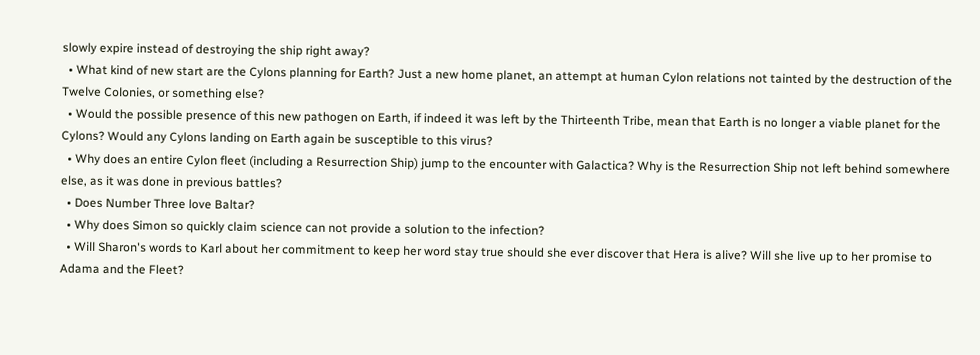slowly expire instead of destroying the ship right away?
  • What kind of new start are the Cylons planning for Earth? Just a new home planet, an attempt at human Cylon relations not tainted by the destruction of the Twelve Colonies, or something else?
  • Would the possible presence of this new pathogen on Earth, if indeed it was left by the Thirteenth Tribe, mean that Earth is no longer a viable planet for the Cylons? Would any Cylons landing on Earth again be susceptible to this virus?
  • Why does an entire Cylon fleet (including a Resurrection Ship) jump to the encounter with Galactica? Why is the Resurrection Ship not left behind somewhere else, as it was done in previous battles?
  • Does Number Three love Baltar?
  • Why does Simon so quickly claim science can not provide a solution to the infection?
  • Will Sharon's words to Karl about her commitment to keep her word stay true should she ever discover that Hera is alive? Will she live up to her promise to Adama and the Fleet?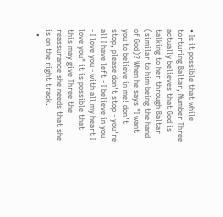• Is it possible that while torturing Baltar, Number Three actually believes that God is talking to her through Baltar (similar to him being the hand of God)? When he says "I want you to believe in me! don't stop, please don't stop - you're all I have left - I believe in you - I love you - with all my heart I love you" it is possible that this may give Three the reassurance she needs that she is on the right track.
  •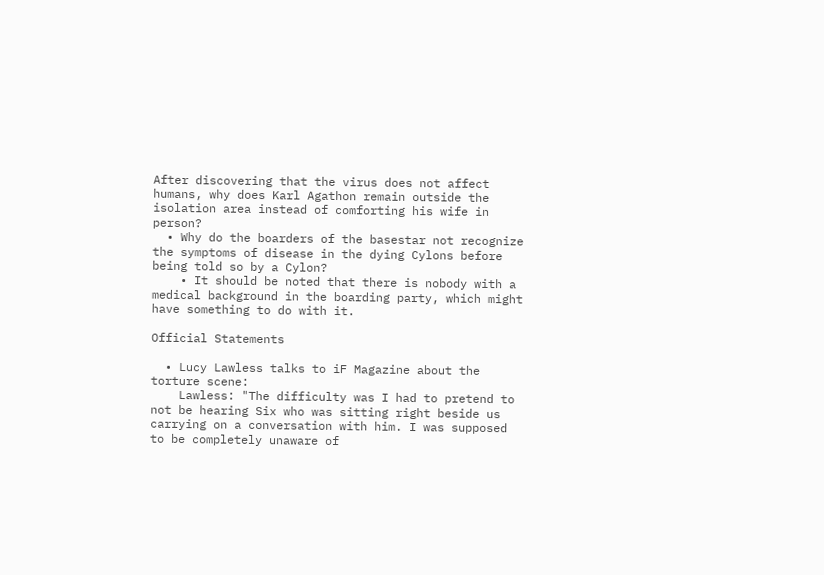After discovering that the virus does not affect humans, why does Karl Agathon remain outside the isolation area instead of comforting his wife in person?
  • Why do the boarders of the basestar not recognize the symptoms of disease in the dying Cylons before being told so by a Cylon?
    • It should be noted that there is nobody with a medical background in the boarding party, which might have something to do with it.

Official Statements

  • Lucy Lawless talks to iF Magazine about the torture scene:
    Lawless: "The difficulty was I had to pretend to not be hearing Six who was sitting right beside us carrying on a conversation with him. I was supposed to be completely unaware of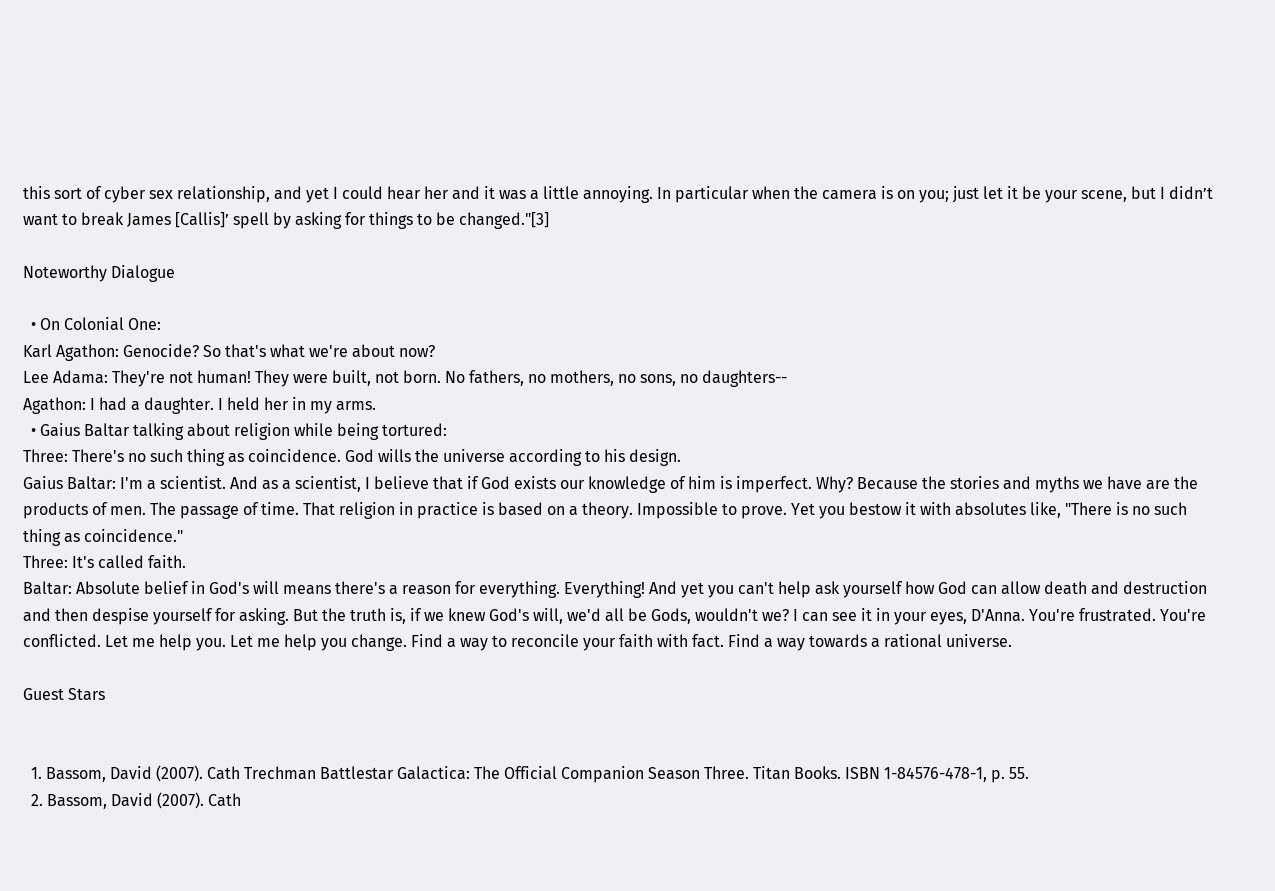this sort of cyber sex relationship, and yet I could hear her and it was a little annoying. In particular when the camera is on you; just let it be your scene, but I didn’t want to break James [Callis]’ spell by asking for things to be changed."[3]

Noteworthy Dialogue

  • On Colonial One:
Karl Agathon: Genocide? So that's what we're about now?
Lee Adama: They're not human! They were built, not born. No fathers, no mothers, no sons, no daughters--
Agathon: I had a daughter. I held her in my arms.
  • Gaius Baltar talking about religion while being tortured:
Three: There's no such thing as coincidence. God wills the universe according to his design.
Gaius Baltar: I'm a scientist. And as a scientist, I believe that if God exists our knowledge of him is imperfect. Why? Because the stories and myths we have are the products of men. The passage of time. That religion in practice is based on a theory. Impossible to prove. Yet you bestow it with absolutes like, "There is no such thing as coincidence."
Three: It's called faith.
Baltar: Absolute belief in God's will means there's a reason for everything. Everything! And yet you can't help ask yourself how God can allow death and destruction and then despise yourself for asking. But the truth is, if we knew God's will, we'd all be Gods, wouldn't we? I can see it in your eyes, D'Anna. You're frustrated. You're conflicted. Let me help you. Let me help you change. Find a way to reconcile your faith with fact. Find a way towards a rational universe.

Guest Stars


  1. Bassom, David (2007). Cath Trechman Battlestar Galactica: The Official Companion Season Three. Titan Books. ISBN 1-84576-478-1, p. 55.
  2. Bassom, David (2007). Cath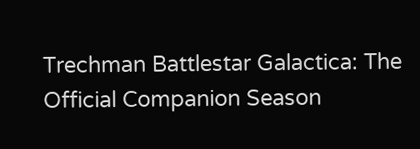Trechman Battlestar Galactica: The Official Companion Season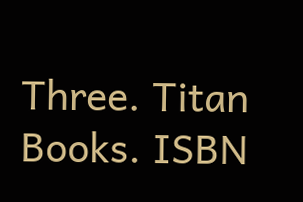Three. Titan Books. ISBN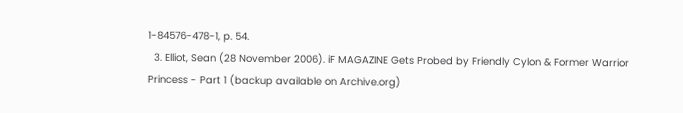1-84576-478-1, p. 54.
  3. Elliot, Sean (28 November 2006). iF MAGAZINE Gets Probed by Friendly Cylon & Former Warrior Princess - Part 1 (backup available on Archive.org)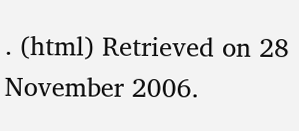. (html) Retrieved on 28 November 2006.